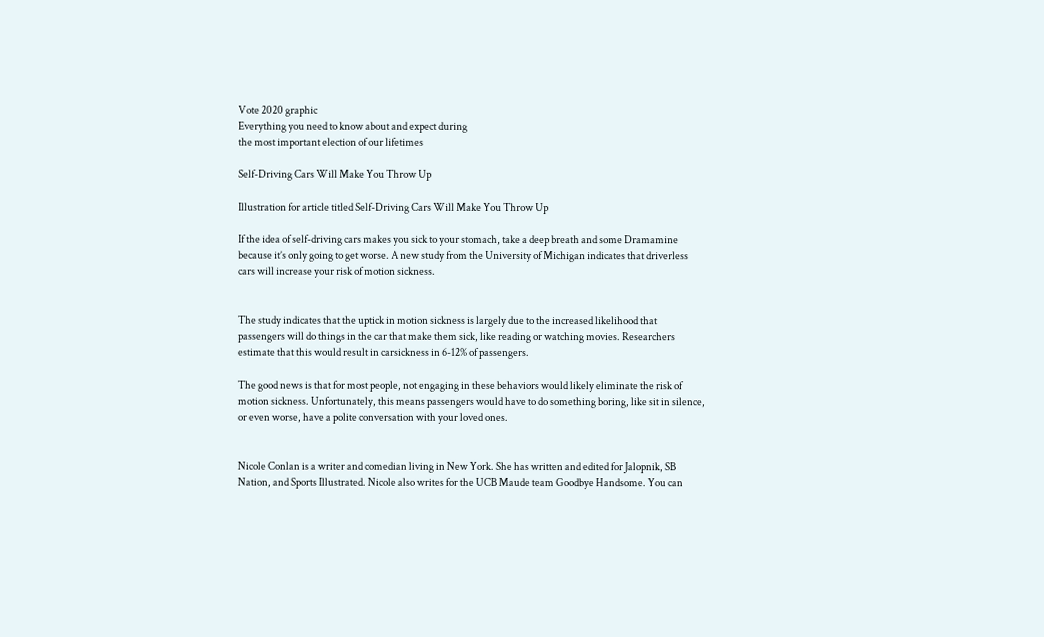Vote 2020 graphic
Everything you need to know about and expect during
the most important election of our lifetimes

Self-Driving Cars Will Make You Throw Up

Illustration for article titled Self-Driving Cars Will Make You Throw Up

If the idea of self-driving cars makes you sick to your stomach, take a deep breath and some Dramamine because it’s only going to get worse. A new study from the University of Michigan indicates that driverless cars will increase your risk of motion sickness.


The study indicates that the uptick in motion sickness is largely due to the increased likelihood that passengers will do things in the car that make them sick, like reading or watching movies. Researchers estimate that this would result in carsickness in 6-12% of passengers.

The good news is that for most people, not engaging in these behaviors would likely eliminate the risk of motion sickness. Unfortunately, this means passengers would have to do something boring, like sit in silence, or even worse, have a polite conversation with your loved ones.


Nicole Conlan is a writer and comedian living in New York. She has written and edited for Jalopnik, SB Nation, and Sports Illustrated. Nicole also writes for the UCB Maude team Goodbye Handsome. You can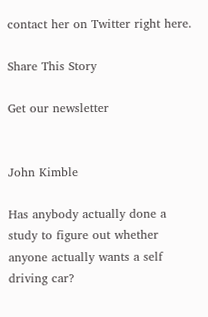contact her on Twitter right here.

Share This Story

Get our newsletter


John Kimble

Has anybody actually done a study to figure out whether anyone actually wants a self driving car?